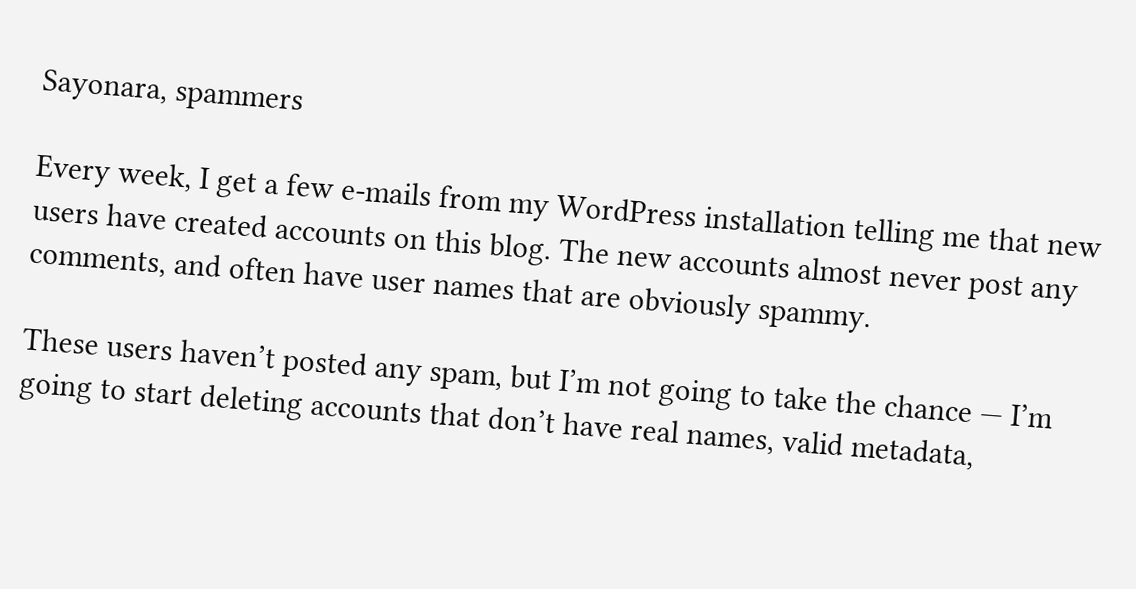Sayonara, spammers

Every week, I get a few e-mails from my WordPress installation telling me that new users have created accounts on this blog. The new accounts almost never post any comments, and often have user names that are obviously spammy.

These users haven’t posted any spam, but I’m not going to take the chance — I’m going to start deleting accounts that don’t have real names, valid metadata,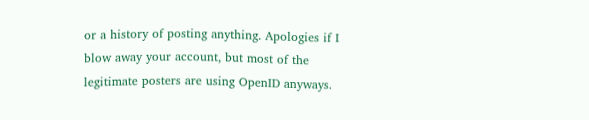or a history of posting anything. Apologies if I blow away your account, but most of the legitimate posters are using OpenID anyways.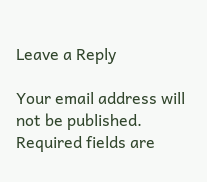Leave a Reply

Your email address will not be published. Required fields are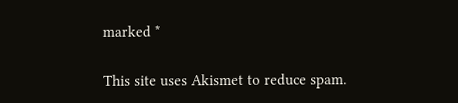marked *

This site uses Akismet to reduce spam.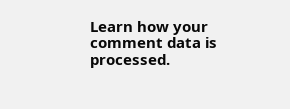Learn how your comment data is processed.